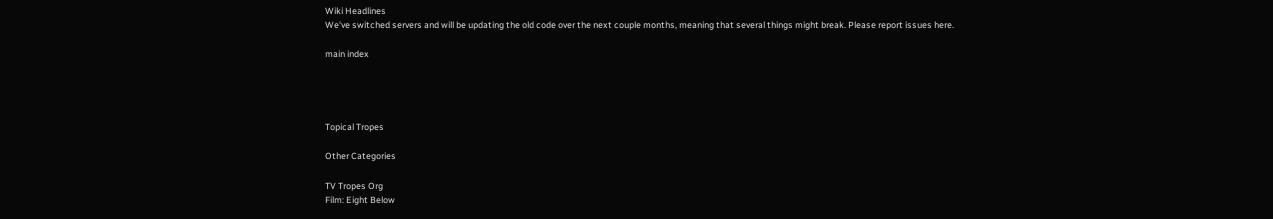Wiki Headlines
We've switched servers and will be updating the old code over the next couple months, meaning that several things might break. Please report issues here.

main index




Topical Tropes

Other Categories

TV Tropes Org
Film: Eight Below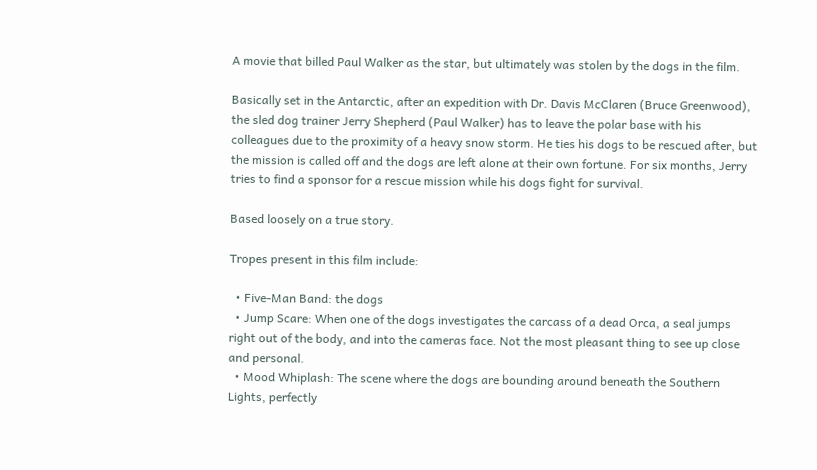A movie that billed Paul Walker as the star, but ultimately was stolen by the dogs in the film.

Basically set in the Antarctic, after an expedition with Dr. Davis McClaren (Bruce Greenwood), the sled dog trainer Jerry Shepherd (Paul Walker) has to leave the polar base with his colleagues due to the proximity of a heavy snow storm. He ties his dogs to be rescued after, but the mission is called off and the dogs are left alone at their own fortune. For six months, Jerry tries to find a sponsor for a rescue mission while his dogs fight for survival.

Based loosely on a true story.

Tropes present in this film include:

  • Five-Man Band: the dogs
  • Jump Scare: When one of the dogs investigates the carcass of a dead Orca, a seal jumps right out of the body, and into the cameras face. Not the most pleasant thing to see up close and personal.
  • Mood Whiplash: The scene where the dogs are bounding around beneath the Southern Lights, perfectly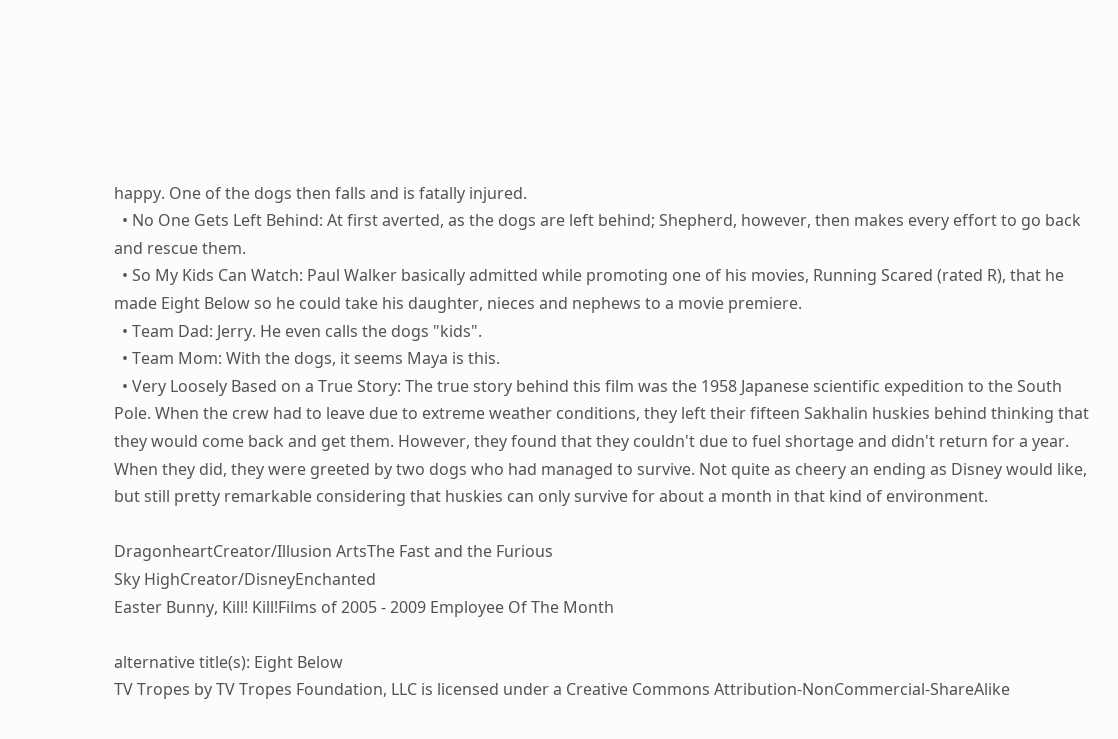happy. One of the dogs then falls and is fatally injured.
  • No One Gets Left Behind: At first averted, as the dogs are left behind; Shepherd, however, then makes every effort to go back and rescue them.
  • So My Kids Can Watch: Paul Walker basically admitted while promoting one of his movies, Running Scared (rated R), that he made Eight Below so he could take his daughter, nieces and nephews to a movie premiere.
  • Team Dad: Jerry. He even calls the dogs "kids".
  • Team Mom: With the dogs, it seems Maya is this.
  • Very Loosely Based on a True Story: The true story behind this film was the 1958 Japanese scientific expedition to the South Pole. When the crew had to leave due to extreme weather conditions, they left their fifteen Sakhalin huskies behind thinking that they would come back and get them. However, they found that they couldn't due to fuel shortage and didn't return for a year. When they did, they were greeted by two dogs who had managed to survive. Not quite as cheery an ending as Disney would like, but still pretty remarkable considering that huskies can only survive for about a month in that kind of environment.

DragonheartCreator/Illusion ArtsThe Fast and the Furious
Sky HighCreator/DisneyEnchanted
Easter Bunny, Kill! Kill!Films of 2005 - 2009 Employee Of The Month

alternative title(s): Eight Below
TV Tropes by TV Tropes Foundation, LLC is licensed under a Creative Commons Attribution-NonCommercial-ShareAlike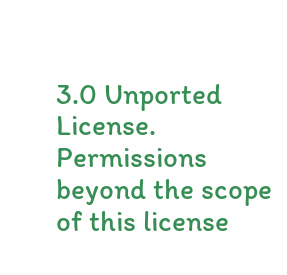3.0 Unported License.
Permissions beyond the scope of this license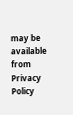may be available from
Privacy Policy